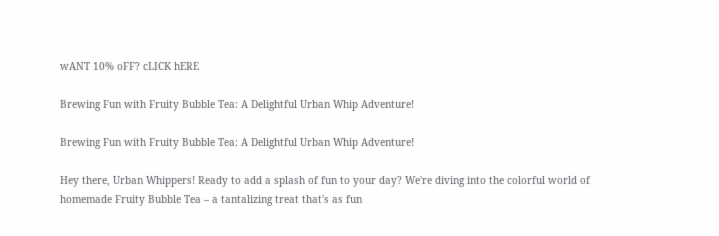wANT 10% oFF? cLICK hERE

Brewing Fun with Fruity Bubble Tea: A Delightful Urban Whip Adventure!

Brewing Fun with Fruity Bubble Tea: A Delightful Urban Whip Adventure!

Hey there, Urban Whippers! Ready to add a splash of fun to your day? We're diving into the colorful world of homemade Fruity Bubble Tea – a tantalizing treat that's as fun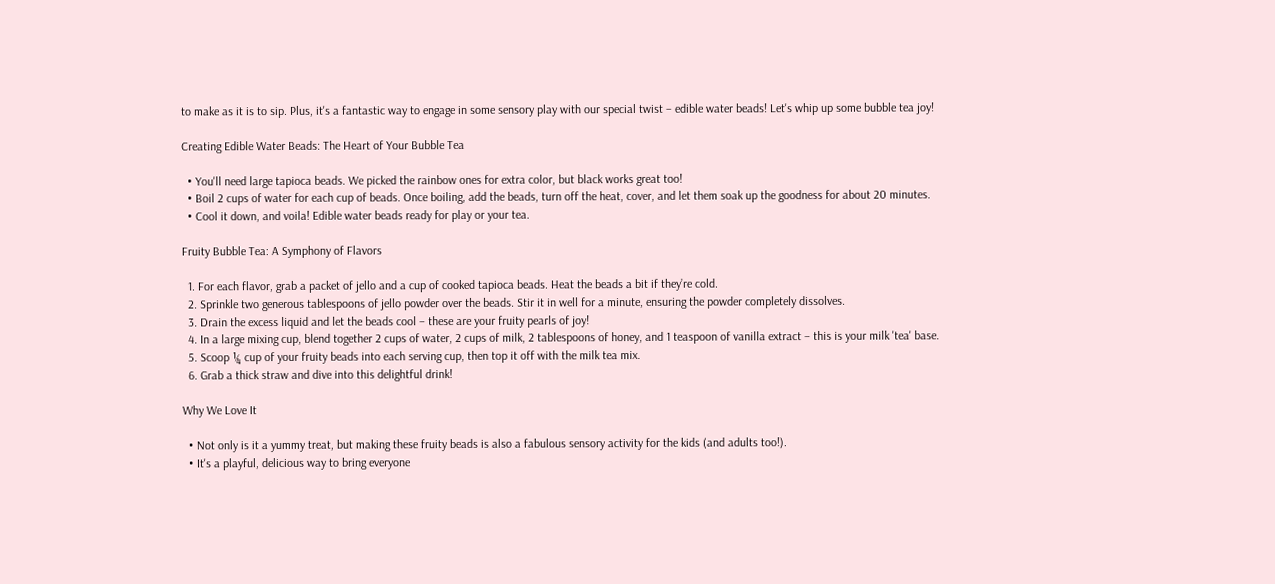to make as it is to sip. Plus, it's a fantastic way to engage in some sensory play with our special twist – edible water beads! Let's whip up some bubble tea joy!

Creating Edible Water Beads: The Heart of Your Bubble Tea

  • You'll need large tapioca beads. We picked the rainbow ones for extra color, but black works great too!
  • Boil 2 cups of water for each cup of beads. Once boiling, add the beads, turn off the heat, cover, and let them soak up the goodness for about 20 minutes.
  • Cool it down, and voila! Edible water beads ready for play or your tea.

Fruity Bubble Tea: A Symphony of Flavors

  1. For each flavor, grab a packet of jello and a cup of cooked tapioca beads. Heat the beads a bit if they’re cold.
  2. Sprinkle two generous tablespoons of jello powder over the beads. Stir it in well for a minute, ensuring the powder completely dissolves.
  3. Drain the excess liquid and let the beads cool – these are your fruity pearls of joy!
  4. In a large mixing cup, blend together 2 cups of water, 2 cups of milk, 2 tablespoons of honey, and 1 teaspoon of vanilla extract – this is your milk 'tea' base.
  5. Scoop ¼ cup of your fruity beads into each serving cup, then top it off with the milk tea mix.
  6. Grab a thick straw and dive into this delightful drink!

Why We Love It

  • Not only is it a yummy treat, but making these fruity beads is also a fabulous sensory activity for the kids (and adults too!).
  • It's a playful, delicious way to bring everyone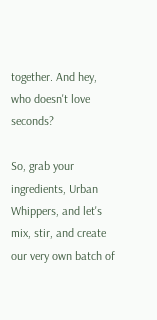together. And hey, who doesn't love seconds?

So, grab your ingredients, Urban Whippers, and let's mix, stir, and create our very own batch of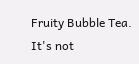Fruity Bubble Tea. It's not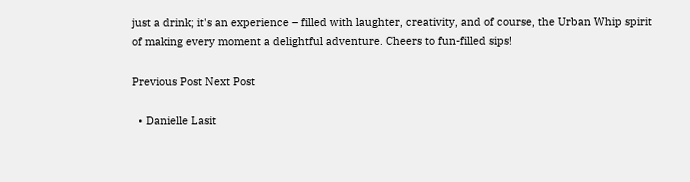just a drink; it's an experience – filled with laughter, creativity, and of course, the Urban Whip spirit of making every moment a delightful adventure. Cheers to fun-filled sips!

Previous Post Next Post

  • Danielle Lasit